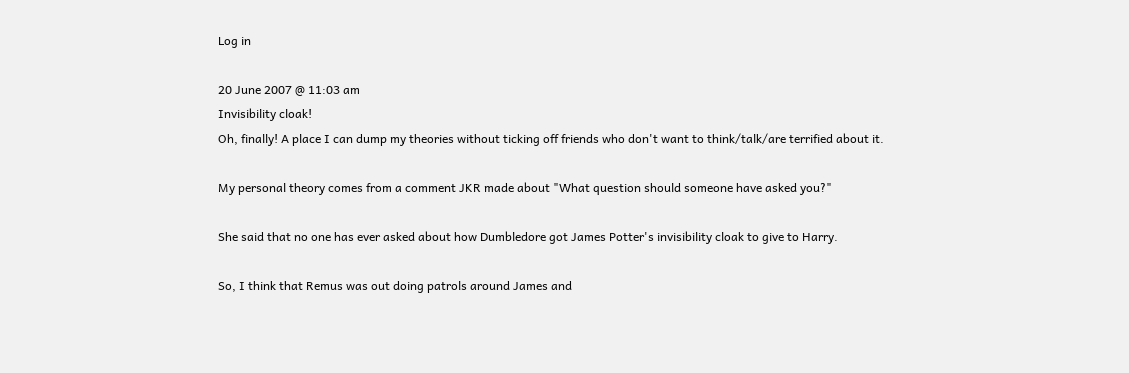Log in

20 June 2007 @ 11:03 am
Invisibility cloak!
Oh, finally! A place I can dump my theories without ticking off friends who don't want to think/talk/are terrified about it.

My personal theory comes from a comment JKR made about "What question should someone have asked you?"

She said that no one has ever asked about how Dumbledore got James Potter's invisibility cloak to give to Harry.

So, I think that Remus was out doing patrols around James and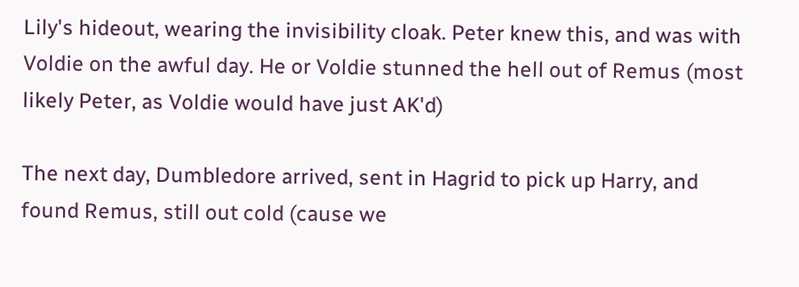Lily's hideout, wearing the invisibility cloak. Peter knew this, and was with Voldie on the awful day. He or Voldie stunned the hell out of Remus (most likely Peter, as Voldie would have just AK'd)

The next day, Dumbledore arrived, sent in Hagrid to pick up Harry, and found Remus, still out cold (cause we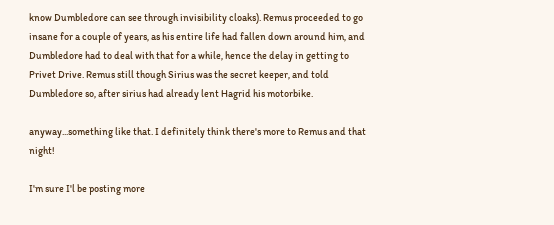know Dumbledore can see through invisibility cloaks). Remus proceeded to go insane for a couple of years, as his entire life had fallen down around him, and Dumbledore had to deal with that for a while, hence the delay in getting to Privet Drive. Remus still though Sirius was the secret keeper, and told Dumbledore so, after sirius had already lent Hagrid his motorbike.

anyway...something like that. I definitely think there's more to Remus and that night!

I'm sure I'l be posting more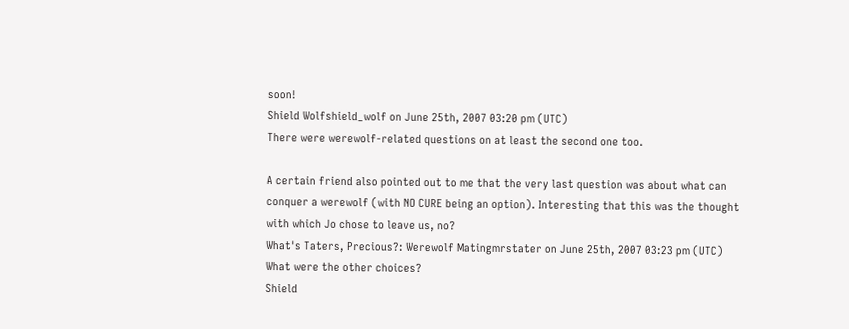soon!
Shield Wolfshield_wolf on June 25th, 2007 03:20 pm (UTC)
There were werewolf-related questions on at least the second one too.

A certain friend also pointed out to me that the very last question was about what can conquer a werewolf (with NO CURE being an option). Interesting that this was the thought with which Jo chose to leave us, no?
What's Taters, Precious?: Werewolf Matingmrstater on June 25th, 2007 03:23 pm (UTC)
What were the other choices?
Shield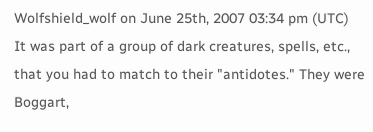Wolfshield_wolf on June 25th, 2007 03:34 pm (UTC)
It was part of a group of dark creatures, spells, etc., that you had to match to their "antidotes." They were Boggart,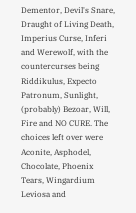Dementor, Devil's Snare, Draught of Living Death, Imperius Curse, Inferi and Werewolf, with the countercurses being Riddikulus, Expecto Patronum, Sunlight, (probably) Bezoar, Will, Fire and NO CURE. The choices left over were Aconite, Asphodel, Chocolate, Phoenix Tears, Wingardium Leviosa and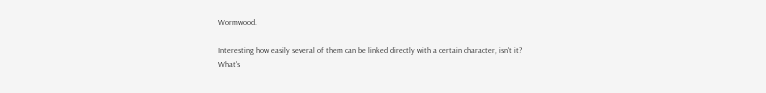Wormwood.

Interesting how easily several of them can be linked directly with a certain character, isn't it?
What's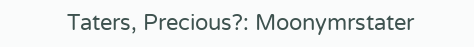Taters, Precious?: Moonymrstater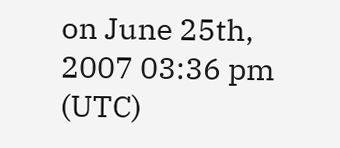on June 25th, 2007 03:36 pm (UTC)